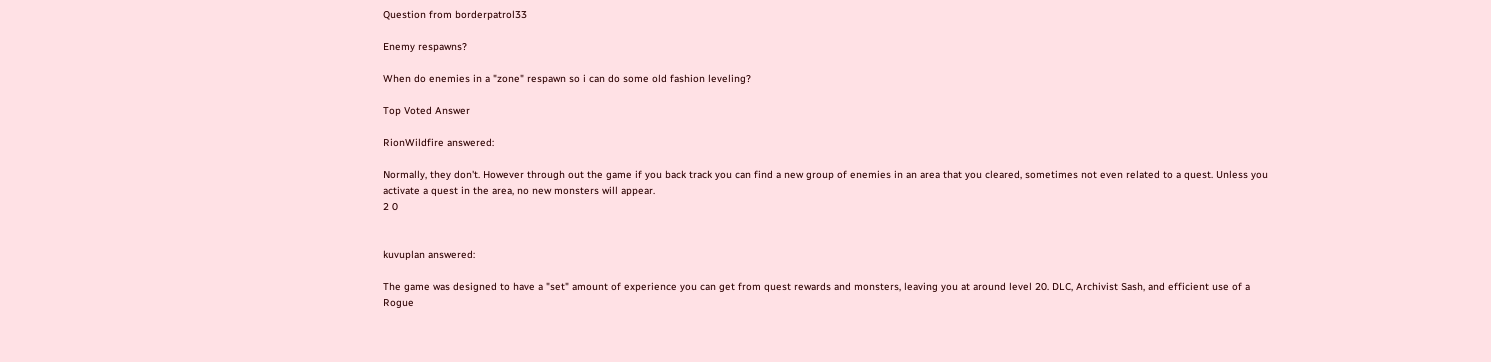Question from borderpatrol33

Enemy respawns?

When do enemies in a "zone" respawn so i can do some old fashion leveling?

Top Voted Answer

RionWildfire answered:

Normally, they don't. However through out the game if you back track you can find a new group of enemies in an area that you cleared, sometimes not even related to a quest. Unless you activate a quest in the area, no new monsters will appear.
2 0


kuvuplan answered:

The game was designed to have a "set" amount of experience you can get from quest rewards and monsters, leaving you at around level 20. DLC, Archivist Sash, and efficient use of a Rogue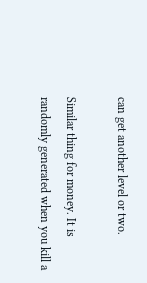can get another level or two.

Similar thing for money. It is randomly generated when you kill a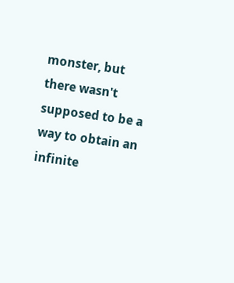monster, but there wasn't supposed to be a way to obtain an infinite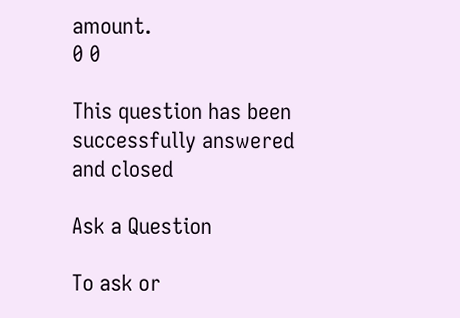amount.
0 0

This question has been successfully answered and closed

Ask a Question

To ask or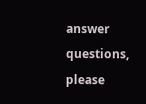answer questions, please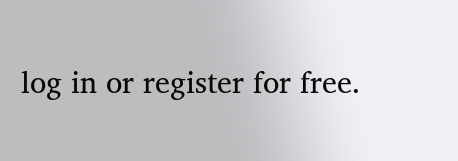log in or register for free.